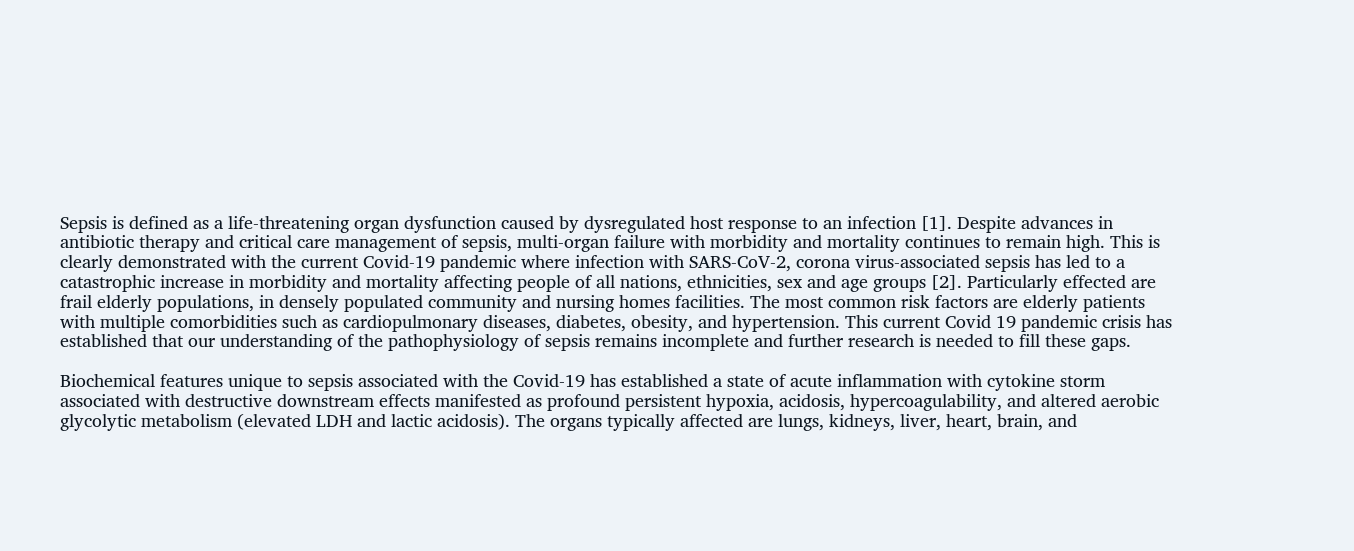Sepsis is defined as a life-threatening organ dysfunction caused by dysregulated host response to an infection [1]. Despite advances in antibiotic therapy and critical care management of sepsis, multi-organ failure with morbidity and mortality continues to remain high. This is clearly demonstrated with the current Covid-19 pandemic where infection with SARS-CoV-2, corona virus-associated sepsis has led to a catastrophic increase in morbidity and mortality affecting people of all nations, ethnicities, sex and age groups [2]. Particularly effected are frail elderly populations, in densely populated community and nursing homes facilities. The most common risk factors are elderly patients with multiple comorbidities such as cardiopulmonary diseases, diabetes, obesity, and hypertension. This current Covid 19 pandemic crisis has established that our understanding of the pathophysiology of sepsis remains incomplete and further research is needed to fill these gaps.

Biochemical features unique to sepsis associated with the Covid-19 has established a state of acute inflammation with cytokine storm associated with destructive downstream effects manifested as profound persistent hypoxia, acidosis, hypercoagulability, and altered aerobic glycolytic metabolism (elevated LDH and lactic acidosis). The organs typically affected are lungs, kidneys, liver, heart, brain, and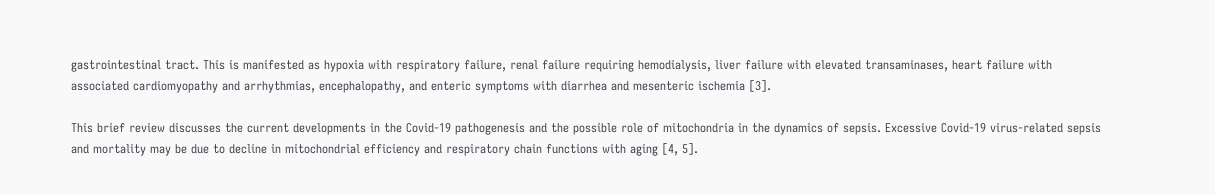gastrointestinal tract. This is manifested as hypoxia with respiratory failure, renal failure requiring hemodialysis, liver failure with elevated transaminases, heart failure with associated cardiomyopathy and arrhythmias, encephalopathy, and enteric symptoms with diarrhea and mesenteric ischemia [3].

This brief review discusses the current developments in the Covid-19 pathogenesis and the possible role of mitochondria in the dynamics of sepsis. Excessive Covid-19 virus-related sepsis and mortality may be due to decline in mitochondrial efficiency and respiratory chain functions with aging [4, 5].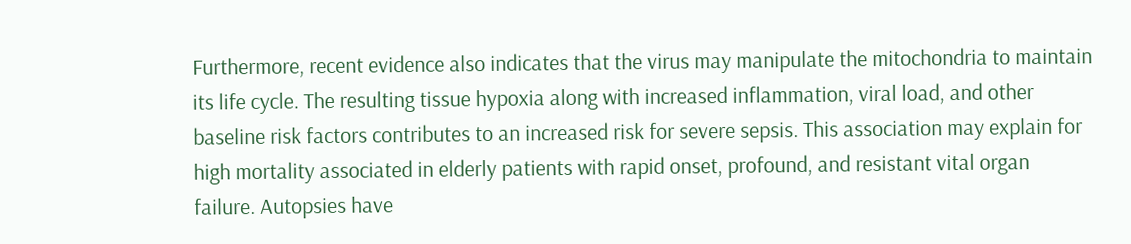Furthermore, recent evidence also indicates that the virus may manipulate the mitochondria to maintain its life cycle. The resulting tissue hypoxia along with increased inflammation, viral load, and other baseline risk factors contributes to an increased risk for severe sepsis. This association may explain for high mortality associated in elderly patients with rapid onset, profound, and resistant vital organ failure. Autopsies have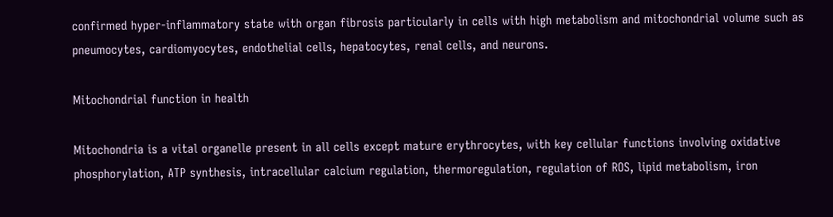confirmed hyper-inflammatory state with organ fibrosis particularly in cells with high metabolism and mitochondrial volume such as pneumocytes, cardiomyocytes, endothelial cells, hepatocytes, renal cells, and neurons.

Mitochondrial function in health

Mitochondria is a vital organelle present in all cells except mature erythrocytes, with key cellular functions involving oxidative phosphorylation, ATP synthesis, intracellular calcium regulation, thermoregulation, regulation of ROS, lipid metabolism, iron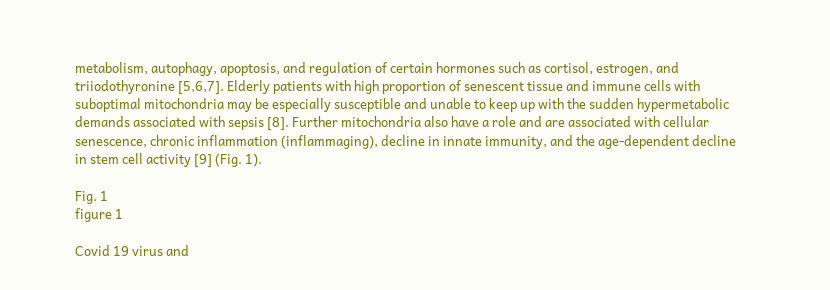metabolism, autophagy, apoptosis, and regulation of certain hormones such as cortisol, estrogen, and triiodothyronine [5,6,7]. Elderly patients with high proportion of senescent tissue and immune cells with suboptimal mitochondria may be especially susceptible and unable to keep up with the sudden hypermetabolic demands associated with sepsis [8]. Further mitochondria also have a role and are associated with cellular senescence, chronic inflammation (inflammaging), decline in innate immunity, and the age-dependent decline in stem cell activity [9] (Fig. 1).

Fig. 1
figure 1

Covid 19 virus and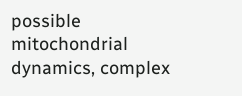possible mitochondrial dynamics, complex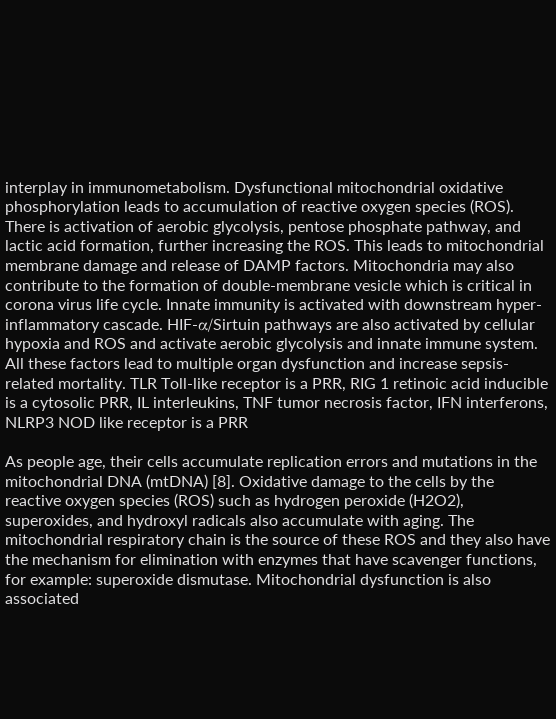interplay in immunometabolism. Dysfunctional mitochondrial oxidative phosphorylation leads to accumulation of reactive oxygen species (ROS). There is activation of aerobic glycolysis, pentose phosphate pathway, and lactic acid formation, further increasing the ROS. This leads to mitochondrial membrane damage and release of DAMP factors. Mitochondria may also contribute to the formation of double-membrane vesicle which is critical in corona virus life cycle. Innate immunity is activated with downstream hyper-inflammatory cascade. HIF-α/Sirtuin pathways are also activated by cellular hypoxia and ROS and activate aerobic glycolysis and innate immune system. All these factors lead to multiple organ dysfunction and increase sepsis-related mortality. TLR Toll-like receptor is a PRR, RIG 1 retinoic acid inducible is a cytosolic PRR, IL interleukins, TNF tumor necrosis factor, IFN interferons, NLRP3 NOD like receptor is a PRR

As people age, their cells accumulate replication errors and mutations in the mitochondrial DNA (mtDNA) [8]. Oxidative damage to the cells by the reactive oxygen species (ROS) such as hydrogen peroxide (H2O2), superoxides, and hydroxyl radicals also accumulate with aging. The mitochondrial respiratory chain is the source of these ROS and they also have the mechanism for elimination with enzymes that have scavenger functions, for example: superoxide dismutase. Mitochondrial dysfunction is also associated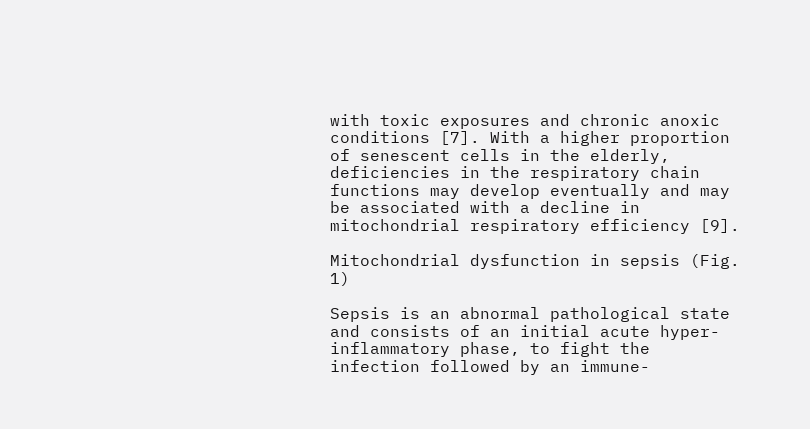with toxic exposures and chronic anoxic conditions [7]. With a higher proportion of senescent cells in the elderly, deficiencies in the respiratory chain functions may develop eventually and may be associated with a decline in mitochondrial respiratory efficiency [9].

Mitochondrial dysfunction in sepsis (Fig. 1)

Sepsis is an abnormal pathological state and consists of an initial acute hyper-inflammatory phase, to fight the infection followed by an immune-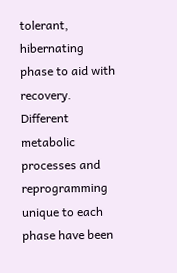tolerant, hibernating phase to aid with recovery. Different metabolic processes and reprogramming unique to each phase have been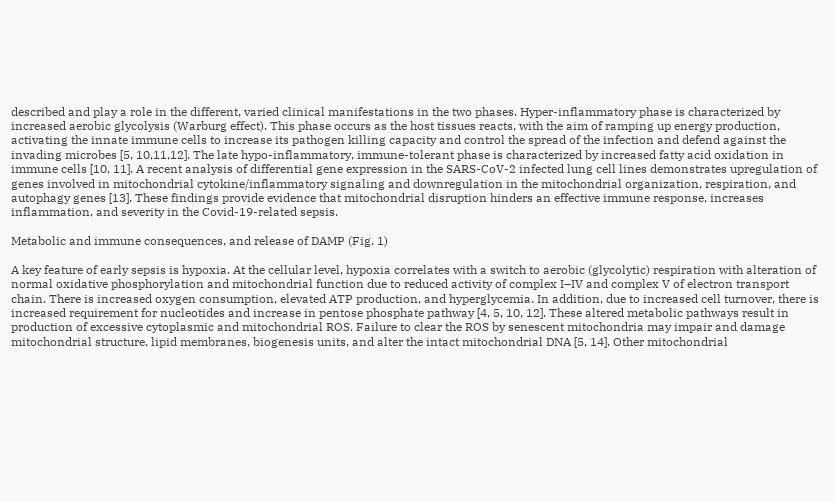described and play a role in the different, varied clinical manifestations in the two phases. Hyper-inflammatory phase is characterized by increased aerobic glycolysis (Warburg effect). This phase occurs as the host tissues reacts, with the aim of ramping up energy production, activating the innate immune cells to increase its pathogen killing capacity and control the spread of the infection and defend against the invading microbes [5, 10,11,12]. The late hypo-inflammatory, immune-tolerant phase is characterized by increased fatty acid oxidation in immune cells [10, 11]. A recent analysis of differential gene expression in the SARS-CoV-2 infected lung cell lines demonstrates upregulation of genes involved in mitochondrial cytokine/inflammatory signaling and downregulation in the mitochondrial organization, respiration, and autophagy genes [13]. These findings provide evidence that mitochondrial disruption hinders an effective immune response, increases inflammation, and severity in the Covid-19-related sepsis.

Metabolic and immune consequences, and release of DAMP (Fig. 1)

A key feature of early sepsis is hypoxia. At the cellular level, hypoxia correlates with a switch to aerobic (glycolytic) respiration with alteration of normal oxidative phosphorylation and mitochondrial function due to reduced activity of complex I–IV and complex V of electron transport chain. There is increased oxygen consumption, elevated ATP production, and hyperglycemia. In addition, due to increased cell turnover, there is increased requirement for nucleotides and increase in pentose phosphate pathway [4, 5, 10, 12]. These altered metabolic pathways result in production of excessive cytoplasmic and mitochondrial ROS. Failure to clear the ROS by senescent mitochondria may impair and damage mitochondrial structure, lipid membranes, biogenesis units, and alter the intact mitochondrial DNA [5, 14]. Other mitochondrial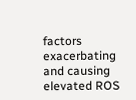factors exacerbating and causing elevated ROS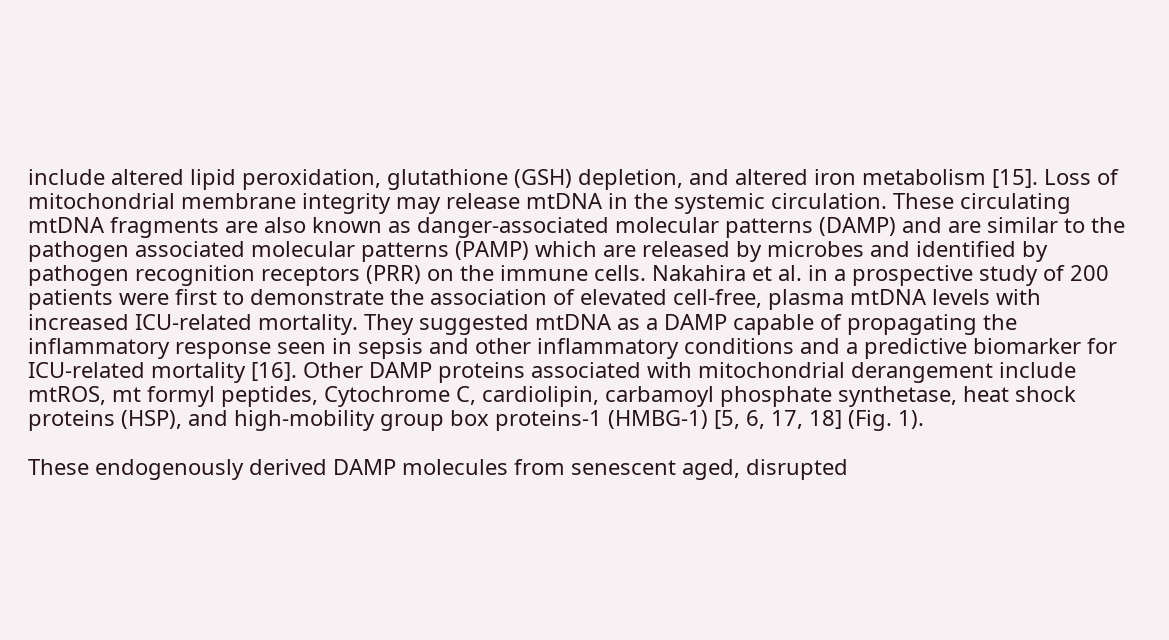include altered lipid peroxidation, glutathione (GSH) depletion, and altered iron metabolism [15]. Loss of mitochondrial membrane integrity may release mtDNA in the systemic circulation. These circulating mtDNA fragments are also known as danger-associated molecular patterns (DAMP) and are similar to the pathogen associated molecular patterns (PAMP) which are released by microbes and identified by pathogen recognition receptors (PRR) on the immune cells. Nakahira et al. in a prospective study of 200 patients were first to demonstrate the association of elevated cell-free, plasma mtDNA levels with increased ICU-related mortality. They suggested mtDNA as a DAMP capable of propagating the inflammatory response seen in sepsis and other inflammatory conditions and a predictive biomarker for ICU-related mortality [16]. Other DAMP proteins associated with mitochondrial derangement include mtROS, mt formyl peptides, Cytochrome C, cardiolipin, carbamoyl phosphate synthetase, heat shock proteins (HSP), and high-mobility group box proteins-1 (HMBG-1) [5, 6, 17, 18] (Fig. 1).

These endogenously derived DAMP molecules from senescent aged, disrupted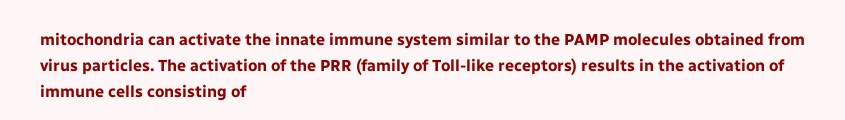mitochondria can activate the innate immune system similar to the PAMP molecules obtained from virus particles. The activation of the PRR (family of Toll-like receptors) results in the activation of immune cells consisting of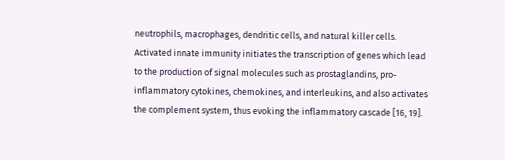neutrophils, macrophages, dendritic cells, and natural killer cells. Activated innate immunity initiates the transcription of genes which lead to the production of signal molecules such as prostaglandins, pro-inflammatory cytokines, chemokines, and interleukins, and also activates the complement system, thus evoking the inflammatory cascade [16, 19].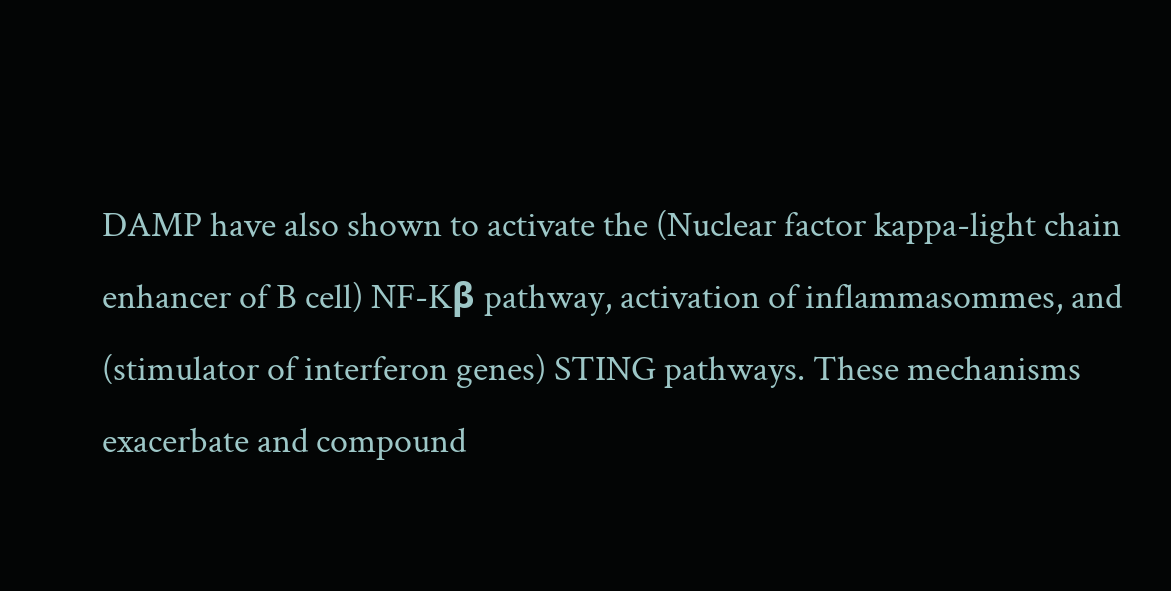DAMP have also shown to activate the (Nuclear factor kappa-light chain enhancer of B cell) NF-Kβ pathway, activation of inflammasommes, and (stimulator of interferon genes) STING pathways. These mechanisms exacerbate and compound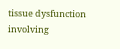tissue dysfunction involving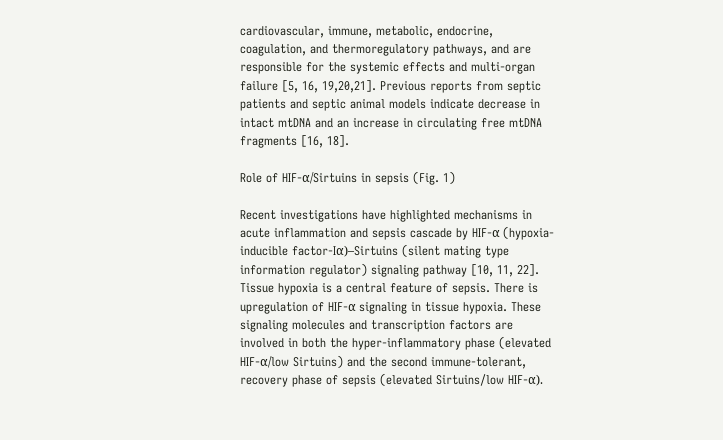cardiovascular, immune, metabolic, endocrine, coagulation, and thermoregulatory pathways, and are responsible for the systemic effects and multi-organ failure [5, 16, 19,20,21]. Previous reports from septic patients and septic animal models indicate decrease in intact mtDNA and an increase in circulating free mtDNA fragments [16, 18].

Role of HIF-α/Sirtuins in sepsis (Fig. 1)

Recent investigations have highlighted mechanisms in acute inflammation and sepsis cascade by HIF-α (hypoxia-inducible factor-Iα)–Sirtuins (silent mating type information regulator) signaling pathway [10, 11, 22]. Tissue hypoxia is a central feature of sepsis. There is upregulation of HIF-α signaling in tissue hypoxia. These signaling molecules and transcription factors are involved in both the hyper-inflammatory phase (elevated HIF-α/low Sirtuins) and the second immune-tolerant, recovery phase of sepsis (elevated Sirtuins/low HIF-α).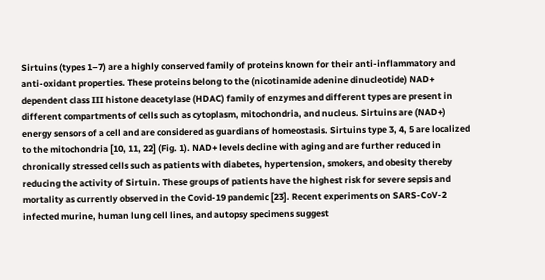Sirtuins (types 1–7) are a highly conserved family of proteins known for their anti-inflammatory and anti-oxidant properties. These proteins belong to the (nicotinamide adenine dinucleotide) NAD+ dependent class III histone deacetylase (HDAC) family of enzymes and different types are present in different compartments of cells such as cytoplasm, mitochondria, and nucleus. Sirtuins are (NAD+) energy sensors of a cell and are considered as guardians of homeostasis. Sirtuins type 3, 4, 5 are localized to the mitochondria [10, 11, 22] (Fig. 1). NAD+ levels decline with aging and are further reduced in chronically stressed cells such as patients with diabetes, hypertension, smokers, and obesity thereby reducing the activity of Sirtuin. These groups of patients have the highest risk for severe sepsis and mortality as currently observed in the Covid-19 pandemic [23]. Recent experiments on SARS-CoV-2 infected murine, human lung cell lines, and autopsy specimens suggest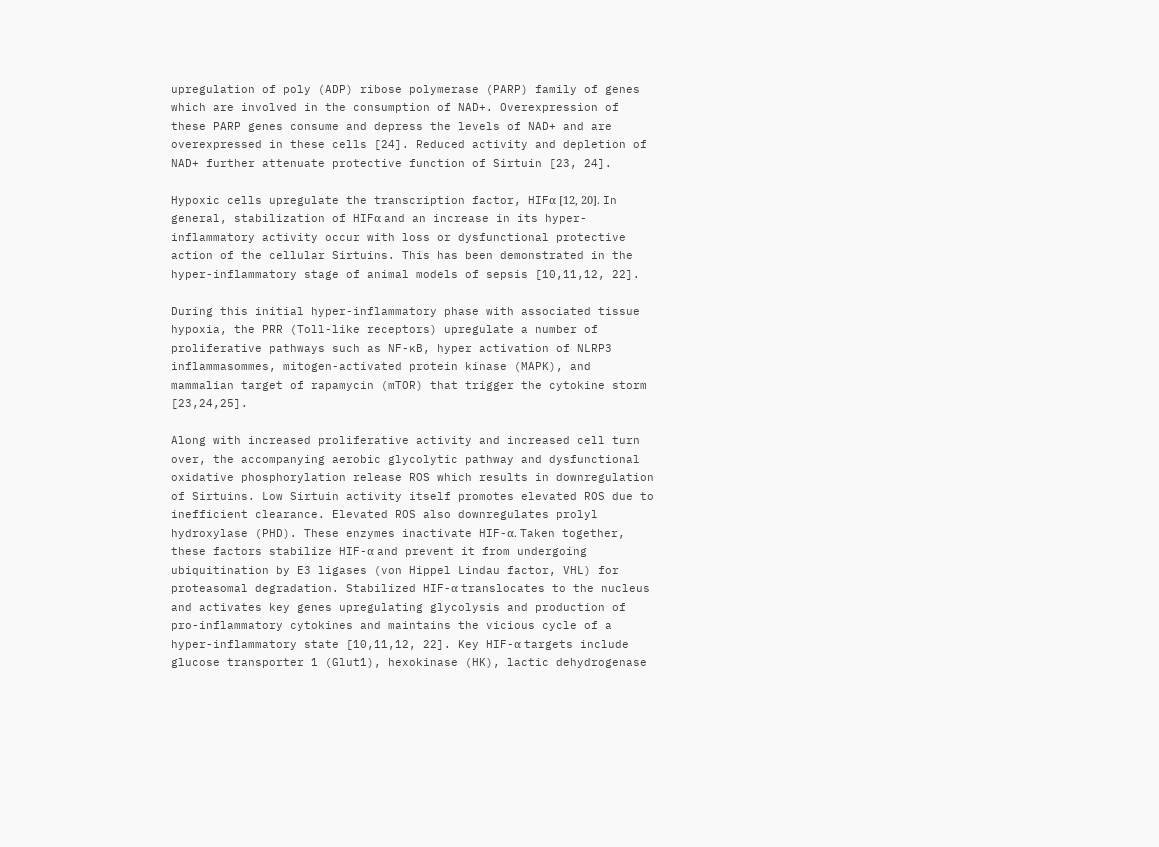upregulation of poly (ADP) ribose polymerase (PARP) family of genes which are involved in the consumption of NAD+. Overexpression of these PARP genes consume and depress the levels of NAD+ and are overexpressed in these cells [24]. Reduced activity and depletion of NAD+ further attenuate protective function of Sirtuin [23, 24].

Hypoxic cells upregulate the transcription factor, HIFα [12, 20]. In general, stabilization of HIFα and an increase in its hyper-inflammatory activity occur with loss or dysfunctional protective action of the cellular Sirtuins. This has been demonstrated in the hyper-inflammatory stage of animal models of sepsis [10,11,12, 22].

During this initial hyper-inflammatory phase with associated tissue hypoxia, the PRR (Toll-like receptors) upregulate a number of proliferative pathways such as NF-ĸB, hyper activation of NLRP3 inflammasommes, mitogen-activated protein kinase (MAPK), and mammalian target of rapamycin (mTOR) that trigger the cytokine storm [23,24,25].

Along with increased proliferative activity and increased cell turn over, the accompanying aerobic glycolytic pathway and dysfunctional oxidative phosphorylation release ROS which results in downregulation of Sirtuins. Low Sirtuin activity itself promotes elevated ROS due to inefficient clearance. Elevated ROS also downregulates prolyl hydroxylase (PHD). These enzymes inactivate HIF-α. Taken together, these factors stabilize HIF-α and prevent it from undergoing ubiquitination by E3 ligases (von Hippel Lindau factor, VHL) for proteasomal degradation. Stabilized HIF-α translocates to the nucleus and activates key genes upregulating glycolysis and production of pro-inflammatory cytokines and maintains the vicious cycle of a hyper-inflammatory state [10,11,12, 22]. Key HIF-α targets include glucose transporter 1 (Glut1), hexokinase (HK), lactic dehydrogenase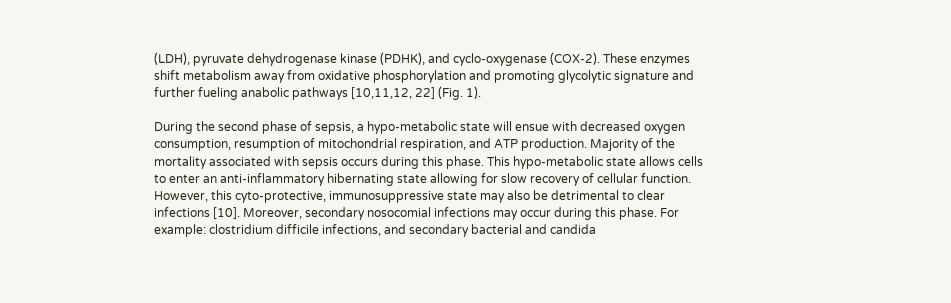(LDH), pyruvate dehydrogenase kinase (PDHK), and cyclo-oxygenase (COX-2). These enzymes shift metabolism away from oxidative phosphorylation and promoting glycolytic signature and further fueling anabolic pathways [10,11,12, 22] (Fig. 1).

During the second phase of sepsis, a hypo-metabolic state will ensue with decreased oxygen consumption, resumption of mitochondrial respiration, and ATP production. Majority of the mortality associated with sepsis occurs during this phase. This hypo-metabolic state allows cells to enter an anti-inflammatory hibernating state allowing for slow recovery of cellular function. However, this cyto-protective, immunosuppressive state may also be detrimental to clear infections [10]. Moreover, secondary nosocomial infections may occur during this phase. For example: clostridium difficile infections, and secondary bacterial and candida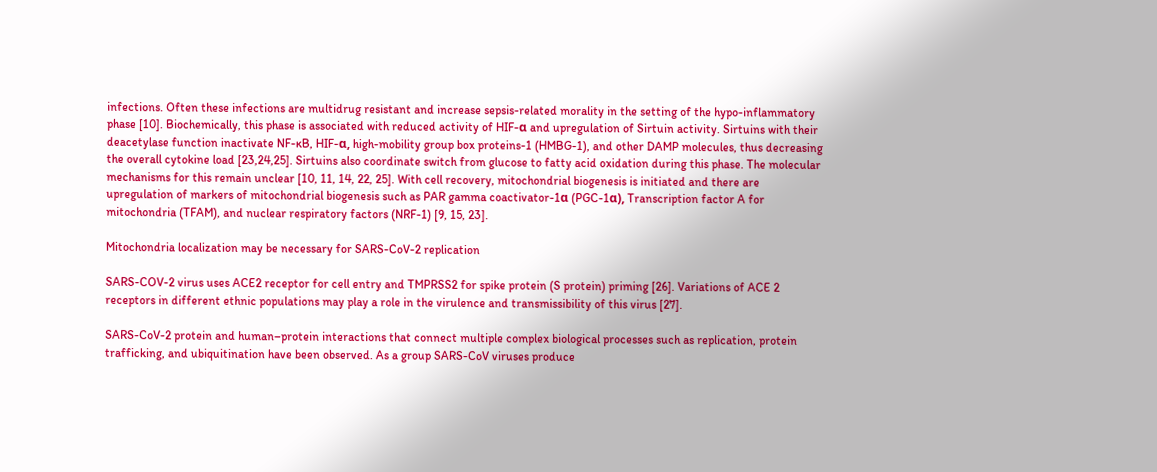infections. Often these infections are multidrug resistant and increase sepsis-related morality in the setting of the hypo-inflammatory phase [10]. Biochemically, this phase is associated with reduced activity of HIF-α and upregulation of Sirtuin activity. Sirtuins with their deacetylase function inactivate NF-ĸB, HIF-α, high-mobility group box proteins-1 (HMBG-1), and other DAMP molecules, thus decreasing the overall cytokine load [23,24,25]. Sirtuins also coordinate switch from glucose to fatty acid oxidation during this phase. The molecular mechanisms for this remain unclear [10, 11, 14, 22, 25]. With cell recovery, mitochondrial biogenesis is initiated and there are upregulation of markers of mitochondrial biogenesis such as PAR gamma coactivator-1α (PGC-1α), Transcription factor A for mitochondria (TFAM), and nuclear respiratory factors (NRF-1) [9, 15, 23].

Mitochondria localization may be necessary for SARS-CoV-2 replication

SARS-COV-2 virus uses ACE2 receptor for cell entry and TMPRSS2 for spike protein (S protein) priming [26]. Variations of ACE 2 receptors in different ethnic populations may play a role in the virulence and transmissibility of this virus [27].

SARS-CoV-2 protein and human–protein interactions that connect multiple complex biological processes such as replication, protein trafficking, and ubiquitination have been observed. As a group SARS-CoV viruses produce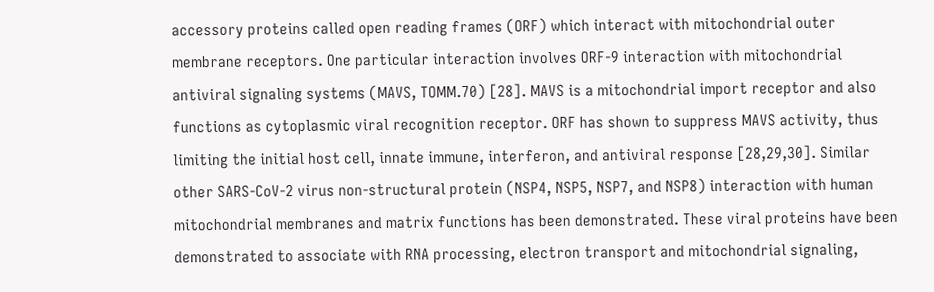accessory proteins called open reading frames (ORF) which interact with mitochondrial outer membrane receptors. One particular interaction involves ORF-9 interaction with mitochondrial antiviral signaling systems (MAVS, TOMM.70) [28]. MAVS is a mitochondrial import receptor and also functions as cytoplasmic viral recognition receptor. ORF has shown to suppress MAVS activity, thus limiting the initial host cell, innate immune, interferon, and antiviral response [28,29,30]. Similar other SARS-CoV-2 virus non-structural protein (NSP4, NSP5, NSP7, and NSP8) interaction with human mitochondrial membranes and matrix functions has been demonstrated. These viral proteins have been demonstrated to associate with RNA processing, electron transport and mitochondrial signaling,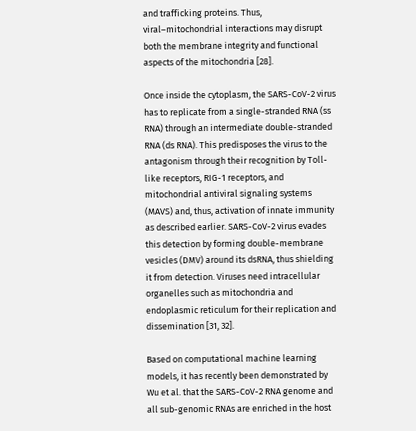and trafficking proteins. Thus, viral–mitochondrial interactions may disrupt both the membrane integrity and functional aspects of the mitochondria [28].

Once inside the cytoplasm, the SARS-CoV-2 virus has to replicate from a single-stranded RNA (ss RNA) through an intermediate double-stranded RNA (ds RNA). This predisposes the virus to the antagonism through their recognition by Toll-like receptors, RIG-1 receptors, and mitochondrial antiviral signaling systems (MAVS) and, thus, activation of innate immunity as described earlier. SARS-CoV-2 virus evades this detection by forming double-membrane vesicles (DMV) around its dsRNA, thus shielding it from detection. Viruses need intracellular organelles such as mitochondria and endoplasmic reticulum for their replication and dissemination [31, 32].

Based on computational machine learning models, it has recently been demonstrated by Wu et al. that the SARS-CoV-2 RNA genome and all sub-genomic RNAs are enriched in the host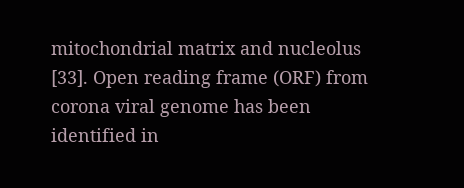mitochondrial matrix and nucleolus [33]. Open reading frame (ORF) from corona viral genome has been identified in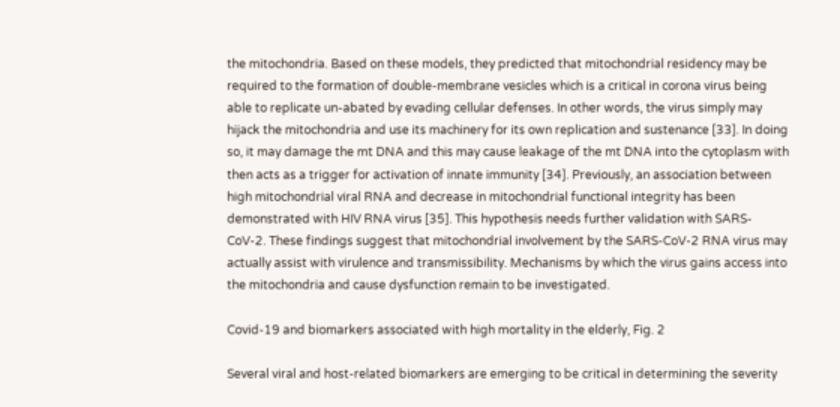the mitochondria. Based on these models, they predicted that mitochondrial residency may be required to the formation of double-membrane vesicles which is a critical in corona virus being able to replicate un-abated by evading cellular defenses. In other words, the virus simply may hijack the mitochondria and use its machinery for its own replication and sustenance [33]. In doing so, it may damage the mt DNA and this may cause leakage of the mt DNA into the cytoplasm with then acts as a trigger for activation of innate immunity [34]. Previously, an association between high mitochondrial viral RNA and decrease in mitochondrial functional integrity has been demonstrated with HIV RNA virus [35]. This hypothesis needs further validation with SARS-CoV-2. These findings suggest that mitochondrial involvement by the SARS-CoV-2 RNA virus may actually assist with virulence and transmissibility. Mechanisms by which the virus gains access into the mitochondria and cause dysfunction remain to be investigated.

Covid-19 and biomarkers associated with high mortality in the elderly, Fig. 2

Several viral and host-related biomarkers are emerging to be critical in determining the severity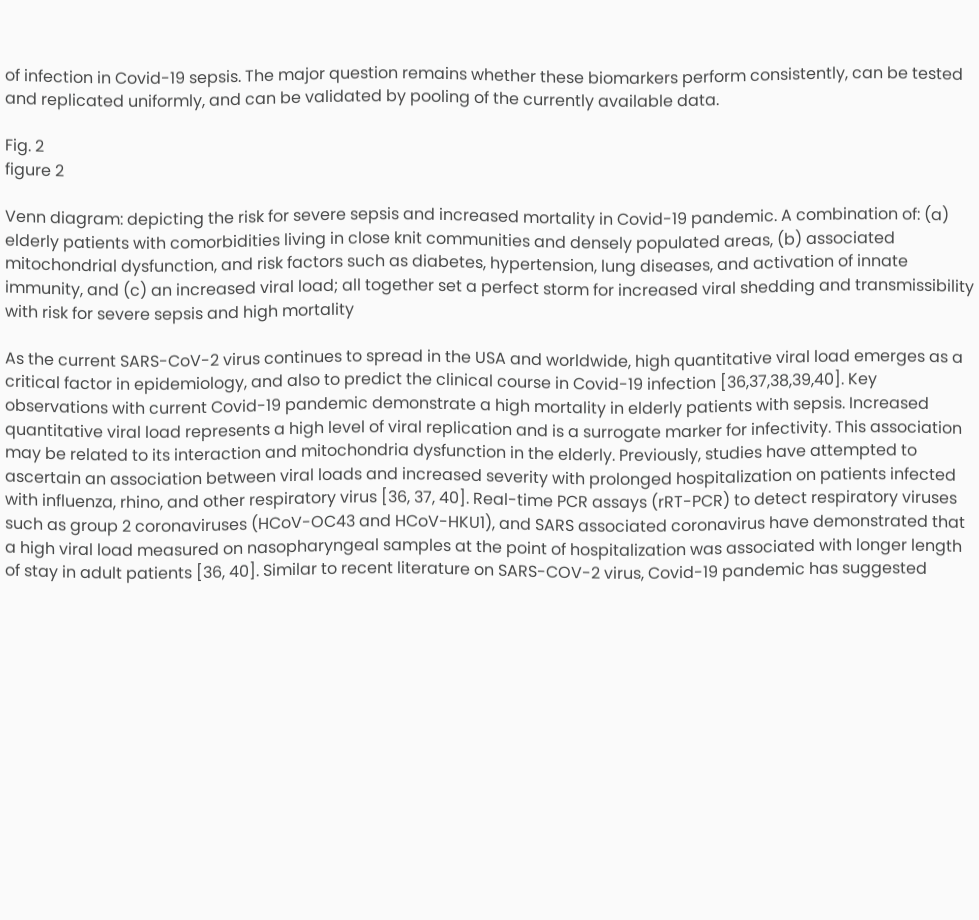of infection in Covid-19 sepsis. The major question remains whether these biomarkers perform consistently, can be tested and replicated uniformly, and can be validated by pooling of the currently available data.

Fig. 2
figure 2

Venn diagram: depicting the risk for severe sepsis and increased mortality in Covid-19 pandemic. A combination of: (a) elderly patients with comorbidities living in close knit communities and densely populated areas, (b) associated mitochondrial dysfunction, and risk factors such as diabetes, hypertension, lung diseases, and activation of innate immunity, and (c) an increased viral load; all together set a perfect storm for increased viral shedding and transmissibility with risk for severe sepsis and high mortality

As the current SARS-CoV-2 virus continues to spread in the USA and worldwide, high quantitative viral load emerges as a critical factor in epidemiology, and also to predict the clinical course in Covid-19 infection [36,37,38,39,40]. Key observations with current Covid-19 pandemic demonstrate a high mortality in elderly patients with sepsis. Increased quantitative viral load represents a high level of viral replication and is a surrogate marker for infectivity. This association may be related to its interaction and mitochondria dysfunction in the elderly. Previously, studies have attempted to ascertain an association between viral loads and increased severity with prolonged hospitalization on patients infected with influenza, rhino, and other respiratory virus [36, 37, 40]. Real-time PCR assays (rRT-PCR) to detect respiratory viruses such as group 2 coronaviruses (HCoV-OC43 and HCoV-HKU1), and SARS associated coronavirus have demonstrated that a high viral load measured on nasopharyngeal samples at the point of hospitalization was associated with longer length of stay in adult patients [36, 40]. Similar to recent literature on SARS-COV-2 virus, Covid-19 pandemic has suggested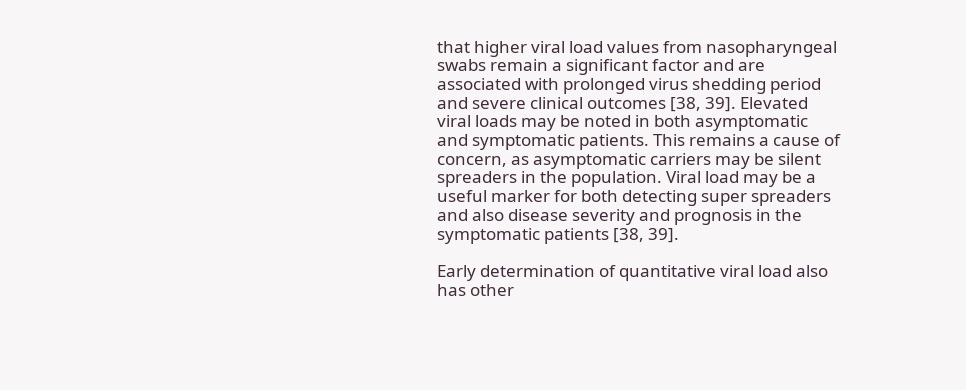that higher viral load values from nasopharyngeal swabs remain a significant factor and are associated with prolonged virus shedding period and severe clinical outcomes [38, 39]. Elevated viral loads may be noted in both asymptomatic and symptomatic patients. This remains a cause of concern, as asymptomatic carriers may be silent spreaders in the population. Viral load may be a useful marker for both detecting super spreaders and also disease severity and prognosis in the symptomatic patients [38, 39].

Early determination of quantitative viral load also has other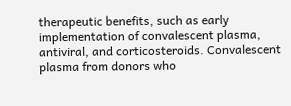therapeutic benefits, such as early implementation of convalescent plasma, antiviral, and corticosteroids. Convalescent plasma from donors who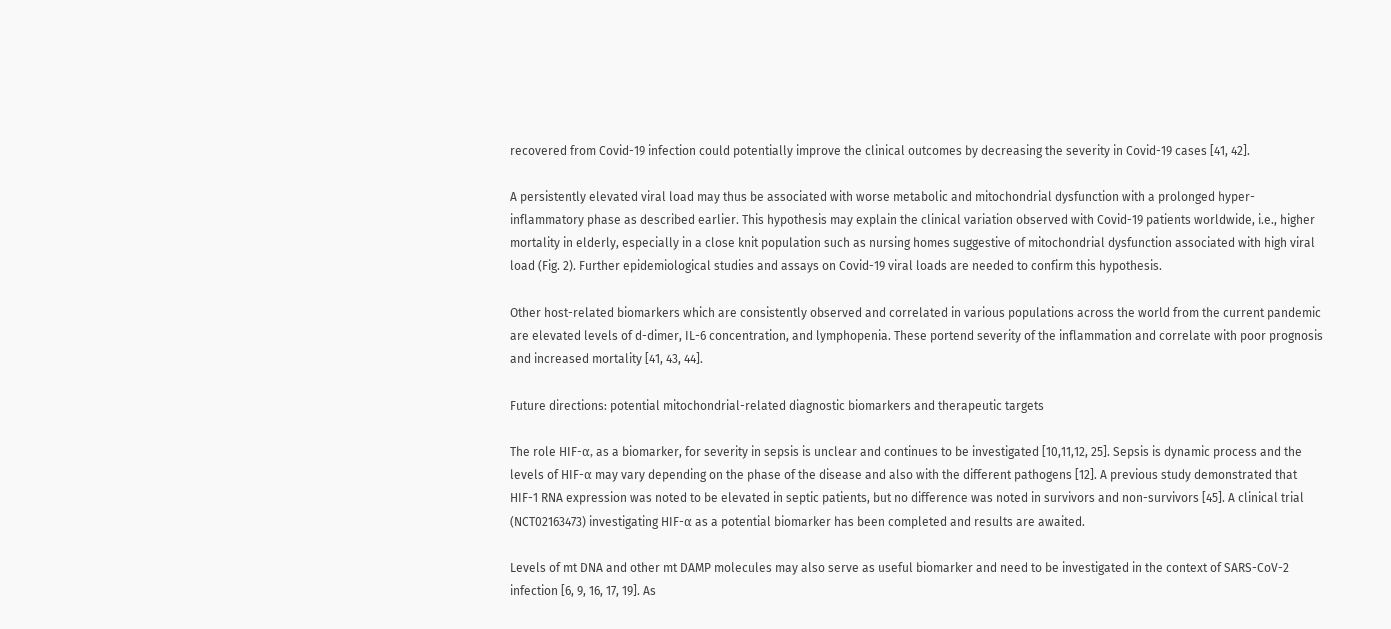recovered from Covid-19 infection could potentially improve the clinical outcomes by decreasing the severity in Covid-19 cases [41, 42].

A persistently elevated viral load may thus be associated with worse metabolic and mitochondrial dysfunction with a prolonged hyper-inflammatory phase as described earlier. This hypothesis may explain the clinical variation observed with Covid-19 patients worldwide, i.e., higher mortality in elderly, especially in a close knit population such as nursing homes suggestive of mitochondrial dysfunction associated with high viral load (Fig. 2). Further epidemiological studies and assays on Covid-19 viral loads are needed to confirm this hypothesis.

Other host-related biomarkers which are consistently observed and correlated in various populations across the world from the current pandemic are elevated levels of d-dimer, IL-6 concentration, and lymphopenia. These portend severity of the inflammation and correlate with poor prognosis and increased mortality [41, 43, 44].

Future directions: potential mitochondrial-related diagnostic biomarkers and therapeutic targets

The role HIF-α, as a biomarker, for severity in sepsis is unclear and continues to be investigated [10,11,12, 25]. Sepsis is dynamic process and the levels of HIF-α may vary depending on the phase of the disease and also with the different pathogens [12]. A previous study demonstrated that HIF-1 RNA expression was noted to be elevated in septic patients, but no difference was noted in survivors and non-survivors [45]. A clinical trial (NCT02163473) investigating HIF-α as a potential biomarker has been completed and results are awaited.

Levels of mt DNA and other mt DAMP molecules may also serve as useful biomarker and need to be investigated in the context of SARS-CoV-2 infection [6, 9, 16, 17, 19]. As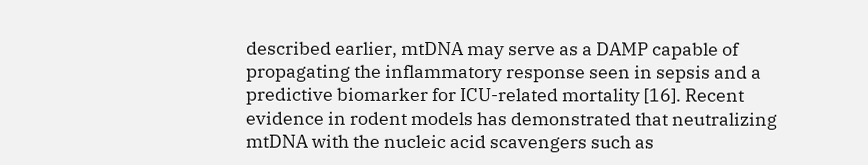described earlier, mtDNA may serve as a DAMP capable of propagating the inflammatory response seen in sepsis and a predictive biomarker for ICU-related mortality [16]. Recent evidence in rodent models has demonstrated that neutralizing mtDNA with the nucleic acid scavengers such as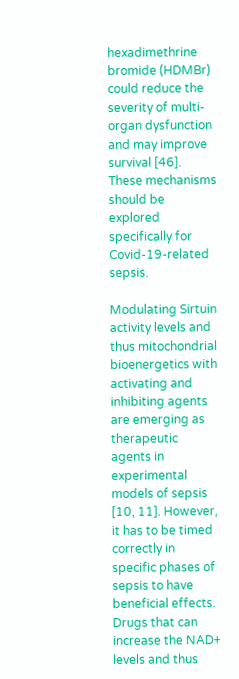hexadimethrine bromide (HDMBr) could reduce the severity of multi-organ dysfunction and may improve survival [46]. These mechanisms should be explored specifically for Covid-19-related sepsis.

Modulating Sirtuin activity levels and thus mitochondrial bioenergetics with activating and inhibiting agents are emerging as therapeutic agents in experimental models of sepsis [10, 11]. However, it has to be timed correctly in specific phases of sepsis to have beneficial effects. Drugs that can increase the NAD+ levels and thus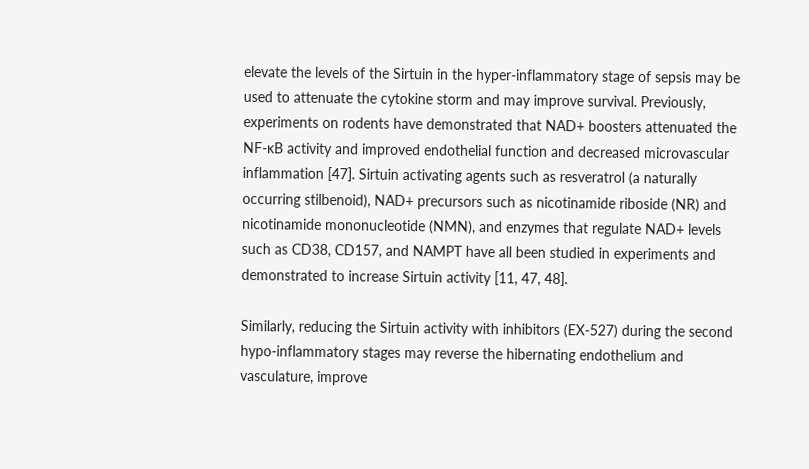elevate the levels of the Sirtuin in the hyper-inflammatory stage of sepsis may be used to attenuate the cytokine storm and may improve survival. Previously, experiments on rodents have demonstrated that NAD+ boosters attenuated the NF-ĸB activity and improved endothelial function and decreased microvascular inflammation [47]. Sirtuin activating agents such as resveratrol (a naturally occurring stilbenoid), NAD+ precursors such as nicotinamide riboside (NR) and nicotinamide mononucleotide (NMN), and enzymes that regulate NAD+ levels such as CD38, CD157, and NAMPT have all been studied in experiments and demonstrated to increase Sirtuin activity [11, 47, 48].

Similarly, reducing the Sirtuin activity with inhibitors (EX-527) during the second hypo-inflammatory stages may reverse the hibernating endothelium and vasculature, improve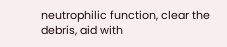neutrophilic function, clear the debris, aid with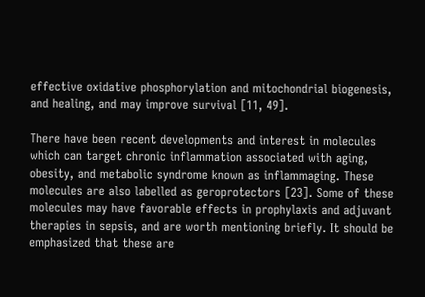effective oxidative phosphorylation and mitochondrial biogenesis, and healing, and may improve survival [11, 49].

There have been recent developments and interest in molecules which can target chronic inflammation associated with aging, obesity, and metabolic syndrome known as inflammaging. These molecules are also labelled as geroprotectors [23]. Some of these molecules may have favorable effects in prophylaxis and adjuvant therapies in sepsis, and are worth mentioning briefly. It should be emphasized that these are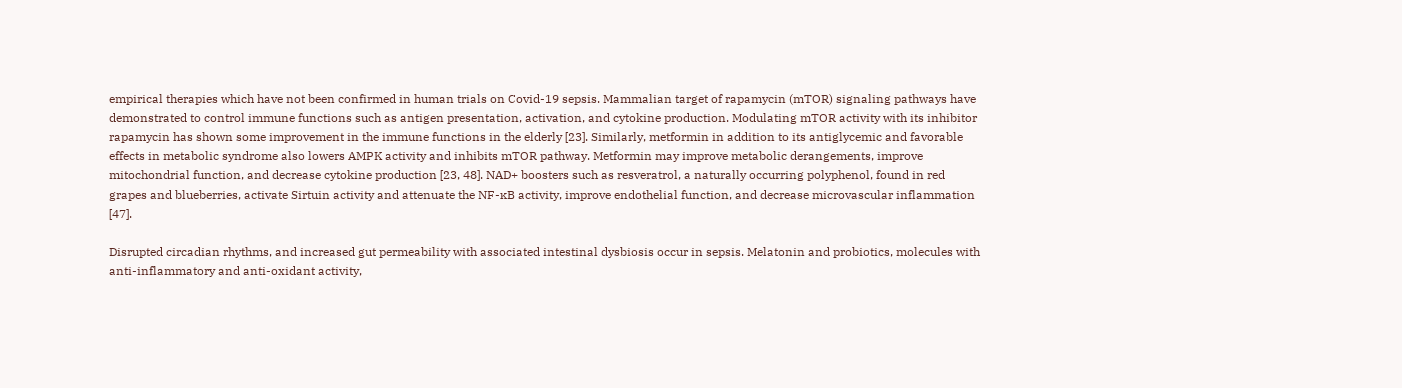empirical therapies which have not been confirmed in human trials on Covid-19 sepsis. Mammalian target of rapamycin (mTOR) signaling pathways have demonstrated to control immune functions such as antigen presentation, activation, and cytokine production. Modulating mTOR activity with its inhibitor rapamycin has shown some improvement in the immune functions in the elderly [23]. Similarly, metformin in addition to its antiglycemic and favorable effects in metabolic syndrome also lowers AMPK activity and inhibits mTOR pathway. Metformin may improve metabolic derangements, improve mitochondrial function, and decrease cytokine production [23, 48]. NAD+ boosters such as resveratrol, a naturally occurring polyphenol, found in red grapes and blueberries, activate Sirtuin activity and attenuate the NF-ĸB activity, improve endothelial function, and decrease microvascular inflammation [47].

Disrupted circadian rhythms, and increased gut permeability with associated intestinal dysbiosis occur in sepsis. Melatonin and probiotics, molecules with anti-inflammatory and anti-oxidant activity,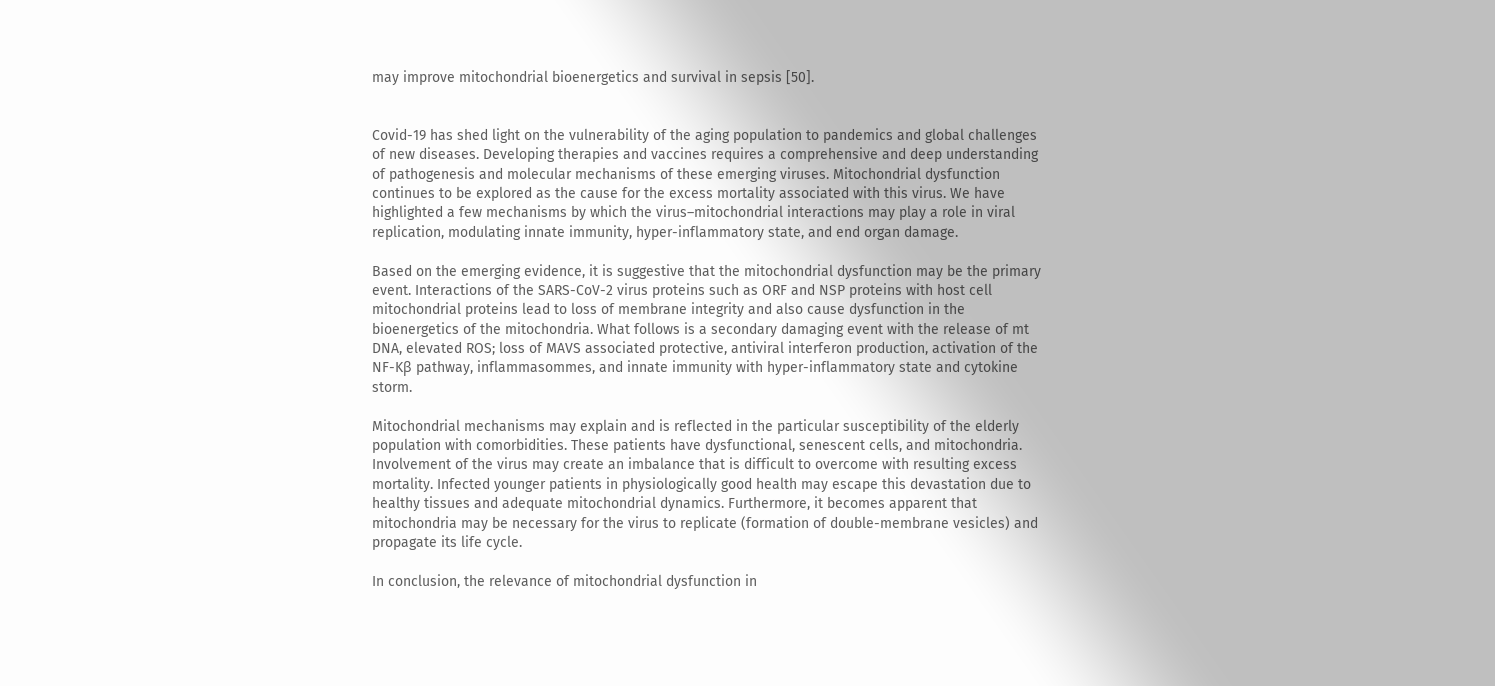may improve mitochondrial bioenergetics and survival in sepsis [50].


Covid-19 has shed light on the vulnerability of the aging population to pandemics and global challenges of new diseases. Developing therapies and vaccines requires a comprehensive and deep understanding of pathogenesis and molecular mechanisms of these emerging viruses. Mitochondrial dysfunction continues to be explored as the cause for the excess mortality associated with this virus. We have highlighted a few mechanisms by which the virus–mitochondrial interactions may play a role in viral replication, modulating innate immunity, hyper-inflammatory state, and end organ damage.

Based on the emerging evidence, it is suggestive that the mitochondrial dysfunction may be the primary event. Interactions of the SARS-CoV-2 virus proteins such as ORF and NSP proteins with host cell mitochondrial proteins lead to loss of membrane integrity and also cause dysfunction in the bioenergetics of the mitochondria. What follows is a secondary damaging event with the release of mt DNA, elevated ROS; loss of MAVS associated protective, antiviral interferon production, activation of the NF-Kβ pathway, inflammasommes, and innate immunity with hyper-inflammatory state and cytokine storm.

Mitochondrial mechanisms may explain and is reflected in the particular susceptibility of the elderly population with comorbidities. These patients have dysfunctional, senescent cells, and mitochondria. Involvement of the virus may create an imbalance that is difficult to overcome with resulting excess mortality. Infected younger patients in physiologically good health may escape this devastation due to healthy tissues and adequate mitochondrial dynamics. Furthermore, it becomes apparent that mitochondria may be necessary for the virus to replicate (formation of double-membrane vesicles) and propagate its life cycle.

In conclusion, the relevance of mitochondrial dysfunction in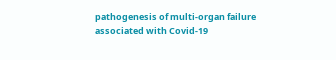pathogenesis of multi-organ failure associated with Covid-19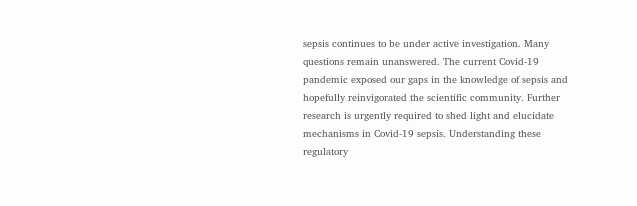sepsis continues to be under active investigation. Many questions remain unanswered. The current Covid-19 pandemic exposed our gaps in the knowledge of sepsis and hopefully reinvigorated the scientific community. Further research is urgently required to shed light and elucidate mechanisms in Covid-19 sepsis. Understanding these regulatory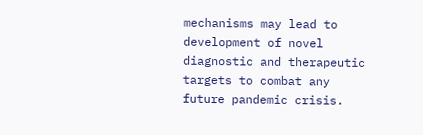mechanisms may lead to development of novel diagnostic and therapeutic targets to combat any future pandemic crisis.